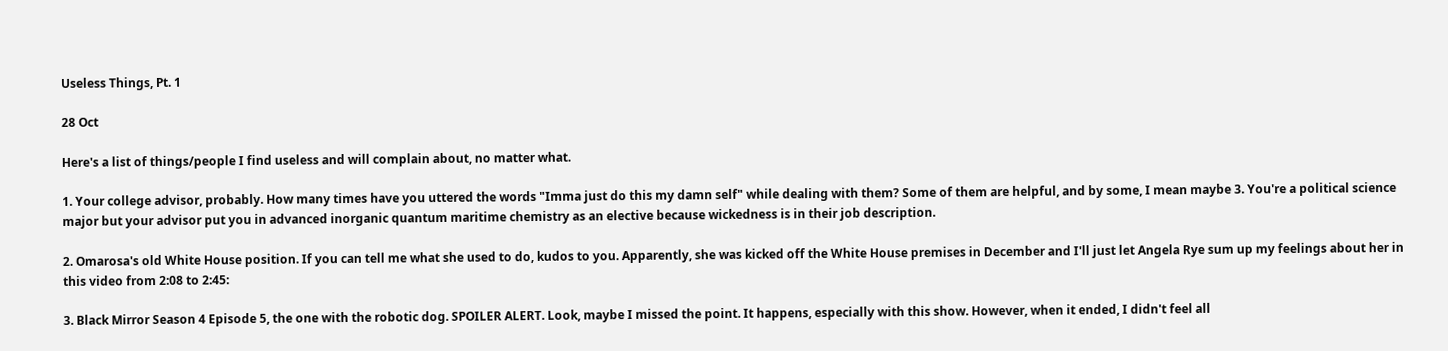Useless Things, Pt. 1

28 Oct

Here's a list of things/people I find useless and will complain about, no matter what.

1. Your college advisor, probably. How many times have you uttered the words "Imma just do this my damn self" while dealing with them? Some of them are helpful, and by some, I mean maybe 3. You're a political science major but your advisor put you in advanced inorganic quantum maritime chemistry as an elective because wickedness is in their job description.

2. Omarosa's old White House position. If you can tell me what she used to do, kudos to you. Apparently, she was kicked off the White House premises in December and I'll just let Angela Rye sum up my feelings about her in this video from 2:08 to 2:45:

3. Black Mirror Season 4 Episode 5, the one with the robotic dog. SPOILER ALERT. Look, maybe I missed the point. It happens, especially with this show. However, when it ended, I didn't feel all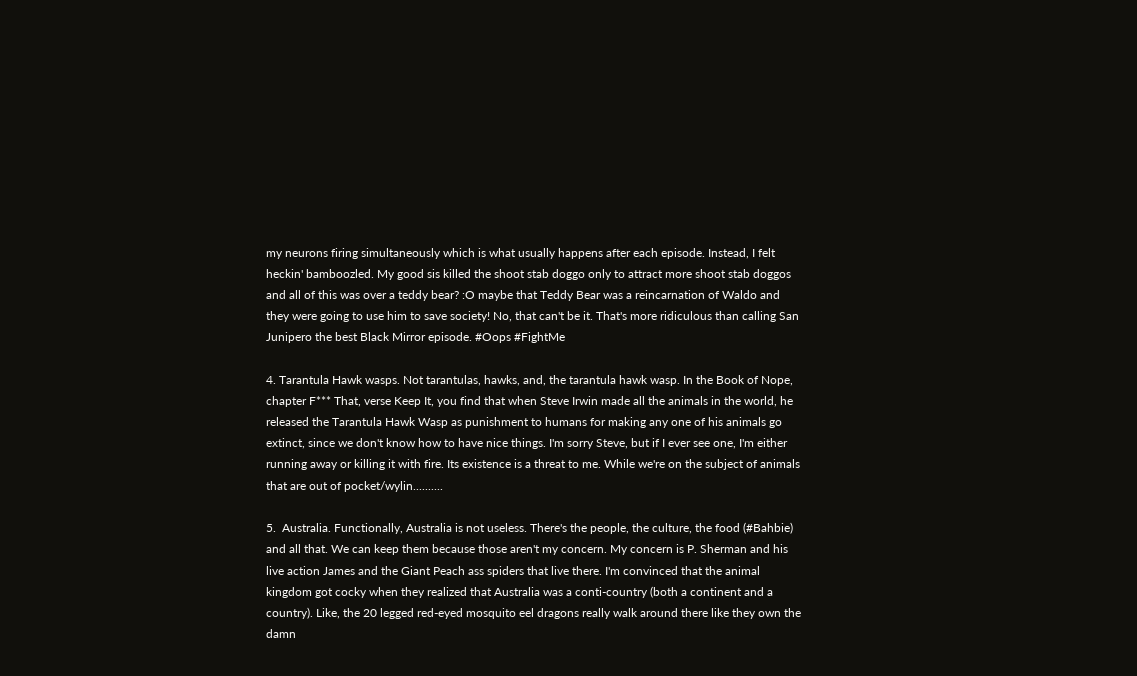my neurons firing simultaneously which is what usually happens after each episode. Instead, I felt heckin' bamboozled. My good sis killed the shoot stab doggo only to attract more shoot stab doggos and all of this was over a teddy bear? :O maybe that Teddy Bear was a reincarnation of Waldo and they were going to use him to save society! No, that can't be it. That's more ridiculous than calling San Junipero the best Black Mirror episode. #Oops #FightMe

4. Tarantula Hawk wasps. Not tarantulas, hawks, and, the tarantula hawk wasp. In the Book of Nope, chapter F*** That, verse Keep It, you find that when Steve Irwin made all the animals in the world, he released the Tarantula Hawk Wasp as punishment to humans for making any one of his animals go extinct, since we don't know how to have nice things. I'm sorry Steve, but if I ever see one, I'm either running away or killing it with fire. Its existence is a threat to me. While we're on the subject of animals that are out of pocket/wylin..........

5.  Australia. Functionally, Australia is not useless. There's the people, the culture, the food (#Bahbie) and all that. We can keep them because those aren't my concern. My concern is P. Sherman and his live action James and the Giant Peach ass spiders that live there. I'm convinced that the animal kingdom got cocky when they realized that Australia was a conti-country (both a continent and a country). Like, the 20 legged red-eyed mosquito eel dragons really walk around there like they own the damn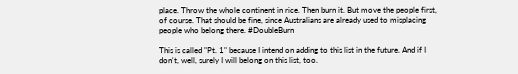place. Throw the whole continent in rice. Then burn it. But move the people first, of course. That should be fine, since Australians are already used to misplacing people who belong there. #DoubleBurn

This is called "Pt. 1" because I intend on adding to this list in the future. And if I don't, well, surely I will belong on this list, too.